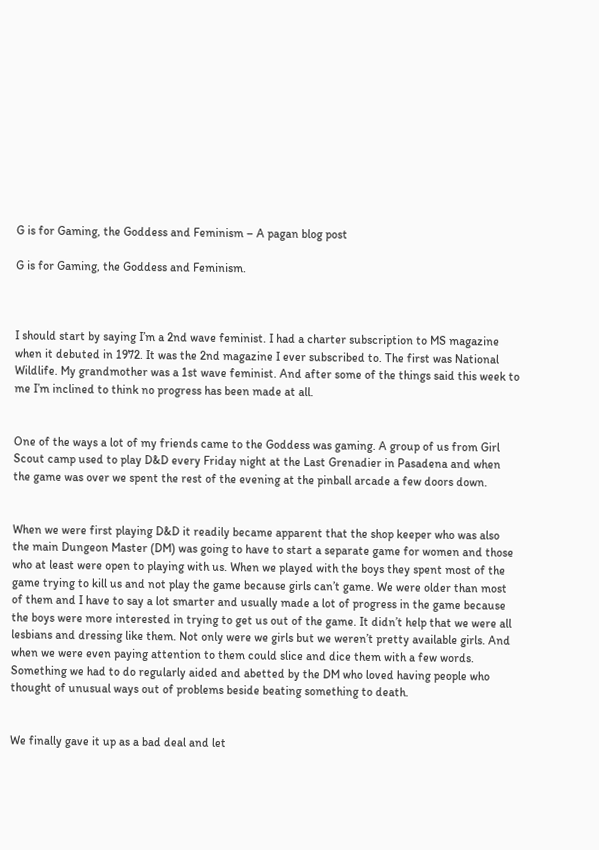G is for Gaming, the Goddess and Feminism – A pagan blog post

G is for Gaming, the Goddess and Feminism.



I should start by saying I’m a 2nd wave feminist. I had a charter subscription to MS magazine when it debuted in 1972. It was the 2nd magazine I ever subscribed to. The first was National Wildlife. My grandmother was a 1st wave feminist. And after some of the things said this week to me I’m inclined to think no progress has been made at all.


One of the ways a lot of my friends came to the Goddess was gaming. A group of us from Girl Scout camp used to play D&D every Friday night at the Last Grenadier in Pasadena and when the game was over we spent the rest of the evening at the pinball arcade a few doors down.


When we were first playing D&D it readily became apparent that the shop keeper who was also the main Dungeon Master (DM) was going to have to start a separate game for women and those who at least were open to playing with us. When we played with the boys they spent most of the game trying to kill us and not play the game because girls can’t game. We were older than most of them and I have to say a lot smarter and usually made a lot of progress in the game because the boys were more interested in trying to get us out of the game. It didn’t help that we were all lesbians and dressing like them. Not only were we girls but we weren’t pretty available girls. And when we were even paying attention to them could slice and dice them with a few words. Something we had to do regularly aided and abetted by the DM who loved having people who thought of unusual ways out of problems beside beating something to death.


We finally gave it up as a bad deal and let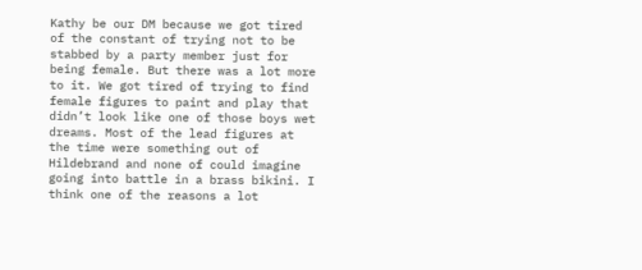Kathy be our DM because we got tired of the constant of trying not to be stabbed by a party member just for being female. But there was a lot more to it. We got tired of trying to find female figures to paint and play that didn’t look like one of those boys wet dreams. Most of the lead figures at the time were something out of Hildebrand and none of could imagine going into battle in a brass bikini. I think one of the reasons a lot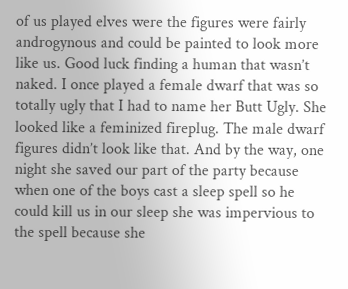of us played elves were the figures were fairly androgynous and could be painted to look more like us. Good luck finding a human that wasn’t naked. I once played a female dwarf that was so totally ugly that I had to name her Butt Ugly. She looked like a feminized fireplug. The male dwarf figures didn’t look like that. And by the way, one night she saved our part of the party because when one of the boys cast a sleep spell so he could kill us in our sleep she was impervious to the spell because she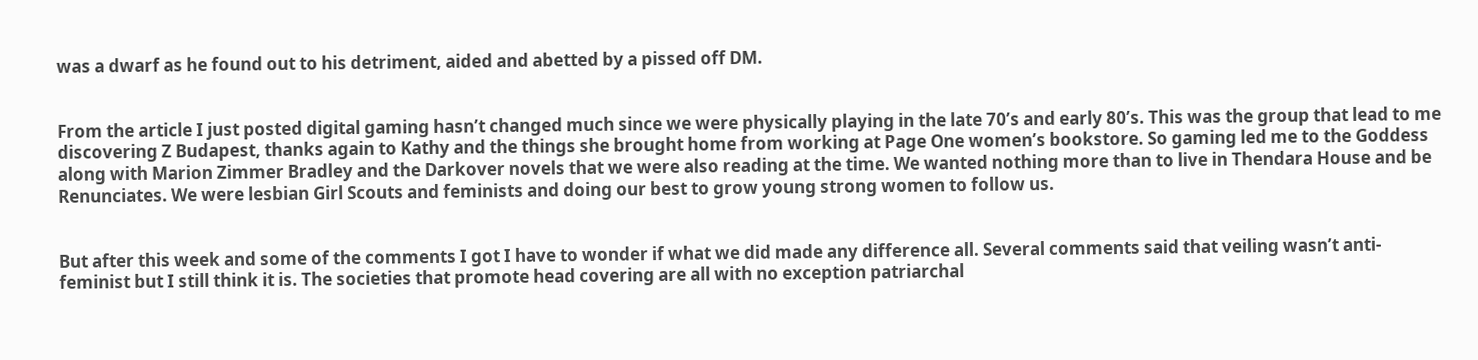was a dwarf as he found out to his detriment, aided and abetted by a pissed off DM.


From the article I just posted digital gaming hasn’t changed much since we were physically playing in the late 70’s and early 80’s. This was the group that lead to me discovering Z Budapest, thanks again to Kathy and the things she brought home from working at Page One women’s bookstore. So gaming led me to the Goddess along with Marion Zimmer Bradley and the Darkover novels that we were also reading at the time. We wanted nothing more than to live in Thendara House and be Renunciates. We were lesbian Girl Scouts and feminists and doing our best to grow young strong women to follow us.


But after this week and some of the comments I got I have to wonder if what we did made any difference all. Several comments said that veiling wasn’t anti-feminist but I still think it is. The societies that promote head covering are all with no exception patriarchal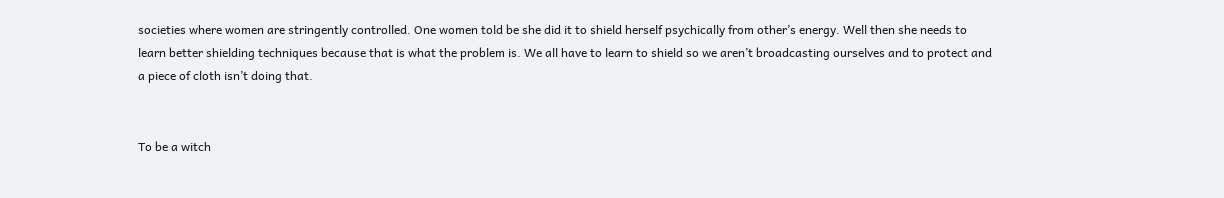societies where women are stringently controlled. One women told be she did it to shield herself psychically from other’s energy. Well then she needs to learn better shielding techniques because that is what the problem is. We all have to learn to shield so we aren’t broadcasting ourselves and to protect and a piece of cloth isn’t doing that.


To be a witch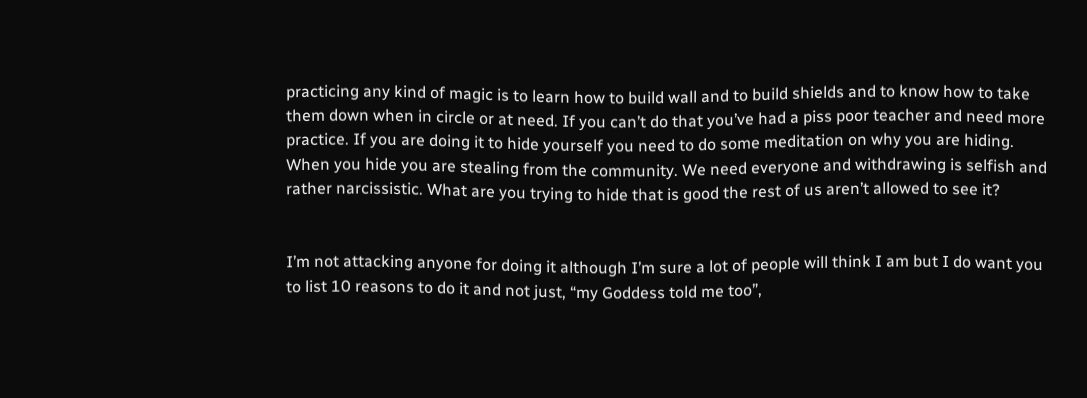practicing any kind of magic is to learn how to build wall and to build shields and to know how to take them down when in circle or at need. If you can’t do that you’ve had a piss poor teacher and need more practice. If you are doing it to hide yourself you need to do some meditation on why you are hiding. When you hide you are stealing from the community. We need everyone and withdrawing is selfish and rather narcissistic. What are you trying to hide that is good the rest of us aren’t allowed to see it?


I’m not attacking anyone for doing it although I’m sure a lot of people will think I am but I do want you to list 10 reasons to do it and not just, “my Goddess told me too”,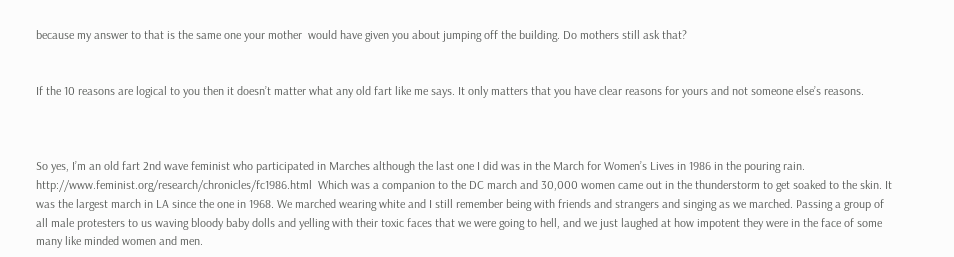because my answer to that is the same one your mother  would have given you about jumping off the building. Do mothers still ask that?


If the 10 reasons are logical to you then it doesn’t matter what any old fart like me says. It only matters that you have clear reasons for yours and not someone else’s reasons.



So yes, I’m an old fart 2nd wave feminist who participated in Marches although the last one I did was in the March for Women’s Lives in 1986 in the pouring rain. http://www.feminist.org/research/chronicles/fc1986.html  Which was a companion to the DC march and 30,000 women came out in the thunderstorm to get soaked to the skin. It was the largest march in LA since the one in 1968. We marched wearing white and I still remember being with friends and strangers and singing as we marched. Passing a group of all male protesters to us waving bloody baby dolls and yelling with their toxic faces that we were going to hell, and we just laughed at how impotent they were in the face of some many like minded women and men.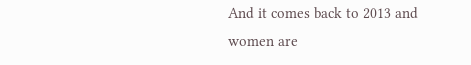And it comes back to 2013 and women are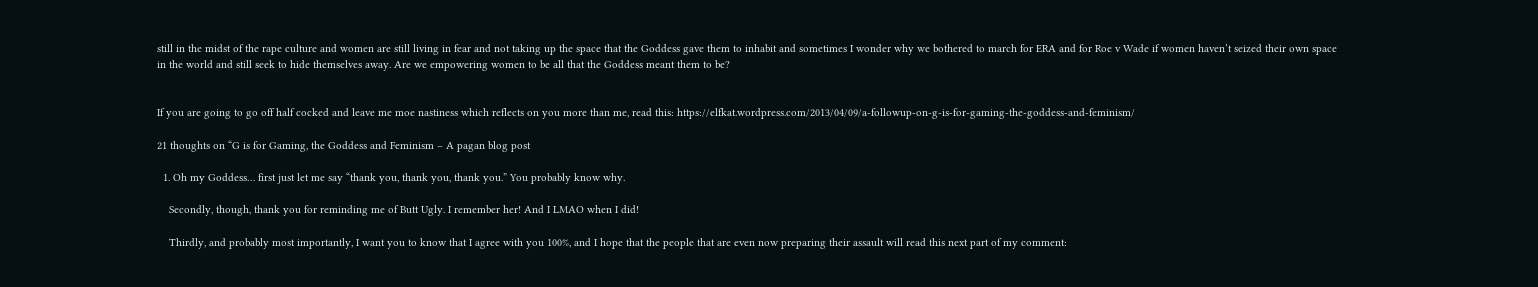still in the midst of the rape culture and women are still living in fear and not taking up the space that the Goddess gave them to inhabit and sometimes I wonder why we bothered to march for ERA and for Roe v Wade if women haven’t seized their own space in the world and still seek to hide themselves away. Are we empowering women to be all that the Goddess meant them to be?


If you are going to go off half cocked and leave me moe nastiness which reflects on you more than me, read this: https://elfkat.wordpress.com/2013/04/09/a-followup-on-g-is-for-gaming-the-goddess-and-feminism/

21 thoughts on “G is for Gaming, the Goddess and Feminism – A pagan blog post

  1. Oh my Goddess… first just let me say “thank you, thank you, thank you.” You probably know why.

    Secondly, though, thank you for reminding me of Butt Ugly. I remember her! And I LMAO when I did!

    Thirdly, and probably most importantly, I want you to know that I agree with you 100%, and I hope that the people that are even now preparing their assault will read this next part of my comment: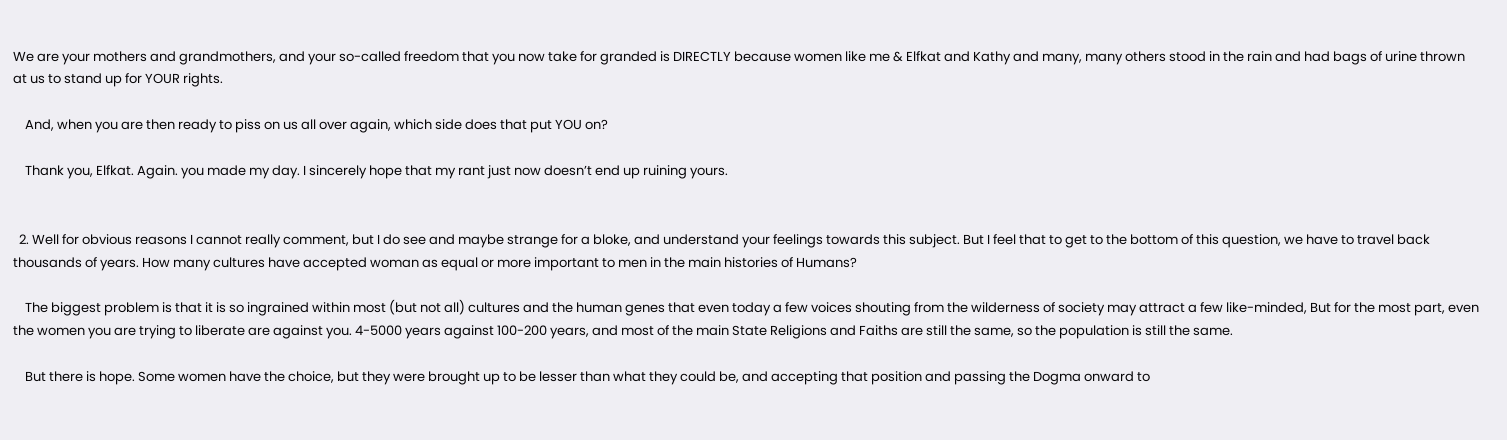We are your mothers and grandmothers, and your so-called freedom that you now take for granded is DIRECTLY because women like me & Elfkat and Kathy and many, many others stood in the rain and had bags of urine thrown at us to stand up for YOUR rights.

    And, when you are then ready to piss on us all over again, which side does that put YOU on?

    Thank you, Elfkat. Again. you made my day. I sincerely hope that my rant just now doesn’t end up ruining yours.


  2. Well for obvious reasons I cannot really comment, but I do see and maybe strange for a bloke, and understand your feelings towards this subject. But I feel that to get to the bottom of this question, we have to travel back thousands of years. How many cultures have accepted woman as equal or more important to men in the main histories of Humans?

    The biggest problem is that it is so ingrained within most (but not all) cultures and the human genes that even today a few voices shouting from the wilderness of society may attract a few like-minded, But for the most part, even the women you are trying to liberate are against you. 4-5000 years against 100-200 years, and most of the main State Religions and Faiths are still the same, so the population is still the same.

    But there is hope. Some women have the choice, but they were brought up to be lesser than what they could be, and accepting that position and passing the Dogma onward to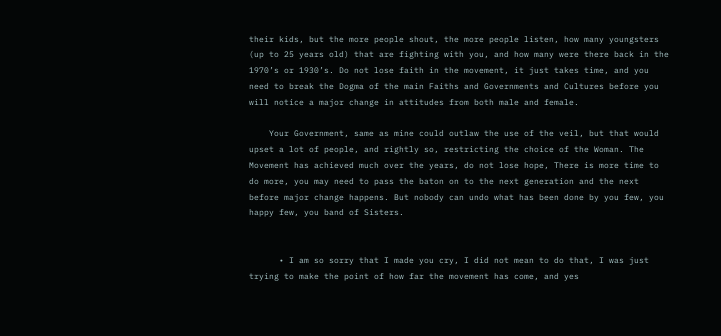their kids, but the more people shout, the more people listen, how many youngsters (up to 25 years old) that are fighting with you, and how many were there back in the 1970’s or 1930’s. Do not lose faith in the movement, it just takes time, and you need to break the Dogma of the main Faiths and Governments and Cultures before you will notice a major change in attitudes from both male and female.

    Your Government, same as mine could outlaw the use of the veil, but that would upset a lot of people, and rightly so, restricting the choice of the Woman. The Movement has achieved much over the years, do not lose hope, There is more time to do more, you may need to pass the baton on to the next generation and the next before major change happens. But nobody can undo what has been done by you few, you happy few, you band of Sisters.


      • I am so sorry that I made you cry, I did not mean to do that, I was just trying to make the point of how far the movement has come, and yes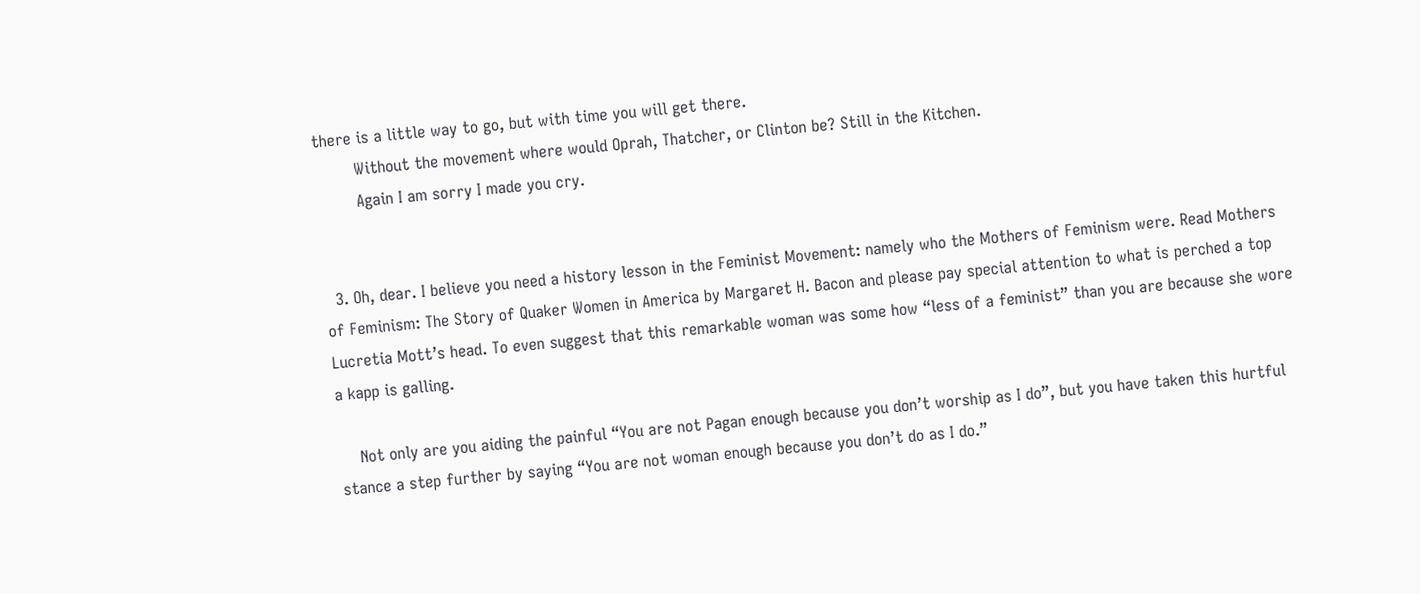there is a little way to go, but with time you will get there.
        Without the movement where would Oprah, Thatcher, or Clinton be? Still in the Kitchen.
        Again I am sorry I made you cry.


  3. Oh, dear. I believe you need a history lesson in the Feminist Movement: namely who the Mothers of Feminism were. Read Mothers of Feminism: The Story of Quaker Women in America by Margaret H. Bacon and please pay special attention to what is perched a top Lucretia Mott’s head. To even suggest that this remarkable woman was some how “less of a feminist” than you are because she wore a kapp is galling.

    Not only are you aiding the painful “You are not Pagan enough because you don’t worship as I do”, but you have taken this hurtful stance a step further by saying “You are not woman enough because you don’t do as I do.”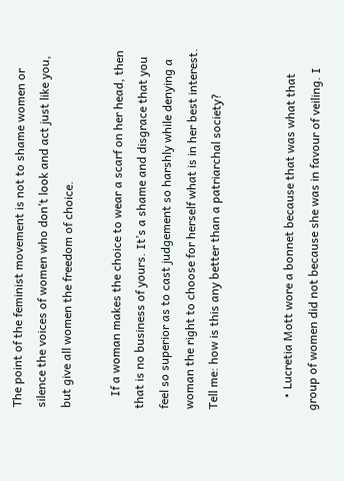The point of the feminist movement is not to shame women or silence the voices of women who don’t look and act just like you, but give all women the freedom of choice.

    If a woman makes the choice to wear a scarf on her head, then that is no business of yours. It’s a shame and disgrace that you feel so superior as to cast judgement so harshly while denying a woman the right to choose for herself what is in her best interest. Tell me: how is this any better than a patriarchal society?


    • Lucretia Mott wore a bonnet because that was what that group of women did not because she was in favour of veiling. I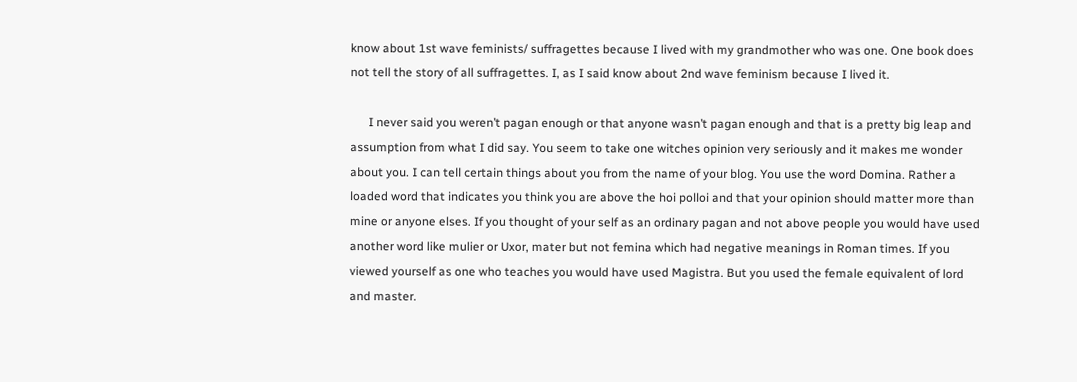know about 1st wave feminists/ suffragettes because I lived with my grandmother who was one. One book does not tell the story of all suffragettes. I, as I said know about 2nd wave feminism because I lived it.

      I never said you weren’t pagan enough or that anyone wasn’t pagan enough and that is a pretty big leap and assumption from what I did say. You seem to take one witches opinion very seriously and it makes me wonder about you. I can tell certain things about you from the name of your blog. You use the word Domina. Rather a loaded word that indicates you think you are above the hoi polloi and that your opinion should matter more than mine or anyone elses. If you thought of your self as an ordinary pagan and not above people you would have used another word like mulier or Uxor, mater but not femina which had negative meanings in Roman times. If you viewed yourself as one who teaches you would have used Magistra. But you used the female equivalent of lord and master.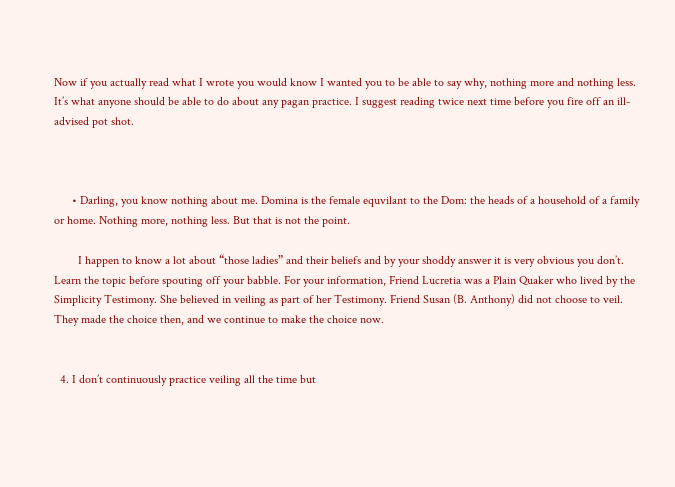Now if you actually read what I wrote you would know I wanted you to be able to say why, nothing more and nothing less. It’s what anyone should be able to do about any pagan practice. I suggest reading twice next time before you fire off an ill-advised pot shot.



      • Darling, you know nothing about me. Domina is the female equvilant to the Dom: the heads of a household of a family or home. Nothing more, nothing less. But that is not the point.

        I happen to know a lot about “those ladies” and their beliefs and by your shoddy answer it is very obvious you don’t. Learn the topic before spouting off your babble. For your information, Friend Lucretia was a Plain Quaker who lived by the Simplicity Testimony. She believed in veiling as part of her Testimony. Friend Susan (B. Anthony) did not choose to veil. They made the choice then, and we continue to make the choice now.


  4. I don’t continuously practice veiling all the time but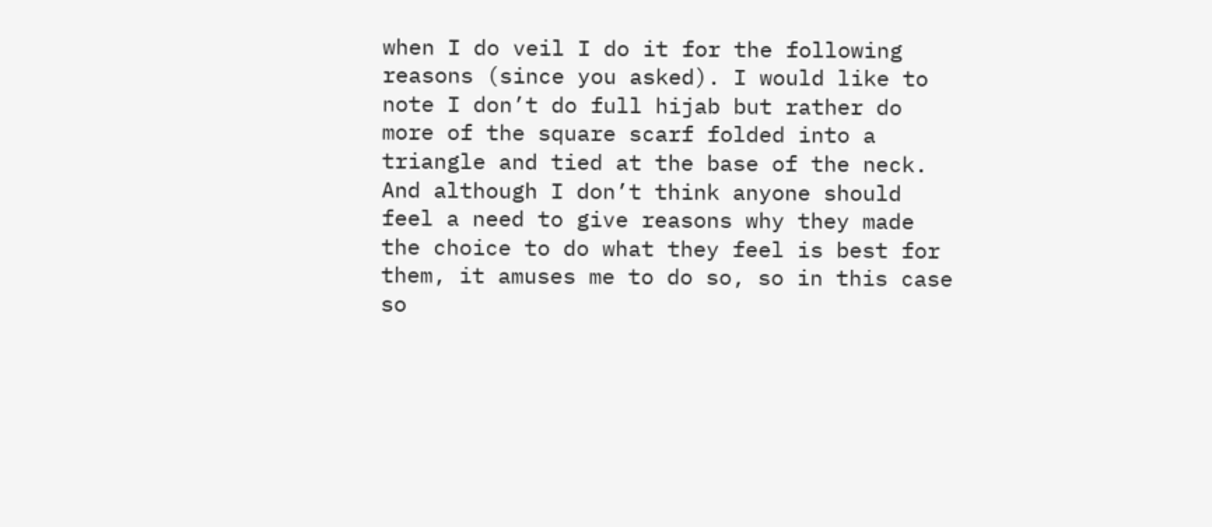when I do veil I do it for the following reasons (since you asked). I would like to note I don’t do full hijab but rather do more of the square scarf folded into a triangle and tied at the base of the neck. And although I don’t think anyone should feel a need to give reasons why they made the choice to do what they feel is best for them, it amuses me to do so, so in this case so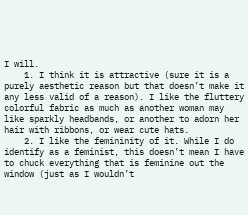I will.
    1. I think it is attractive (sure it is a purely aesthetic reason but that doesn’t make it any less valid of a reason). I like the fluttery colorful fabric as much as another woman may like sparkly headbands, or another to adorn her hair with ribbons, or wear cute hats.
    2. I like the femininity of it. While I do identify as a feminist, this doesn’t mean I have to chuck everything that is feminine out the window (just as I wouldn’t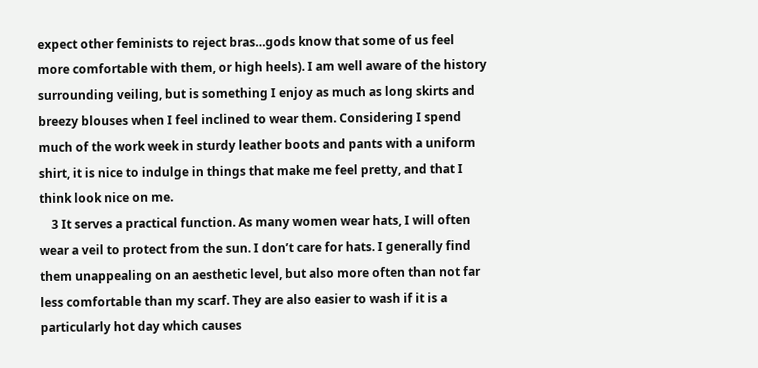expect other feminists to reject bras…gods know that some of us feel more comfortable with them, or high heels). I am well aware of the history surrounding veiling, but is something I enjoy as much as long skirts and breezy blouses when I feel inclined to wear them. Considering I spend much of the work week in sturdy leather boots and pants with a uniform shirt, it is nice to indulge in things that make me feel pretty, and that I think look nice on me.
    3 It serves a practical function. As many women wear hats, I will often wear a veil to protect from the sun. I don’t care for hats. I generally find them unappealing on an aesthetic level, but also more often than not far less comfortable than my scarf. They are also easier to wash if it is a particularly hot day which causes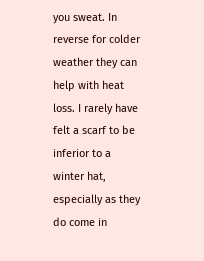you sweat. In reverse for colder weather they can help with heat loss. I rarely have felt a scarf to be inferior to a winter hat, especially as they do come in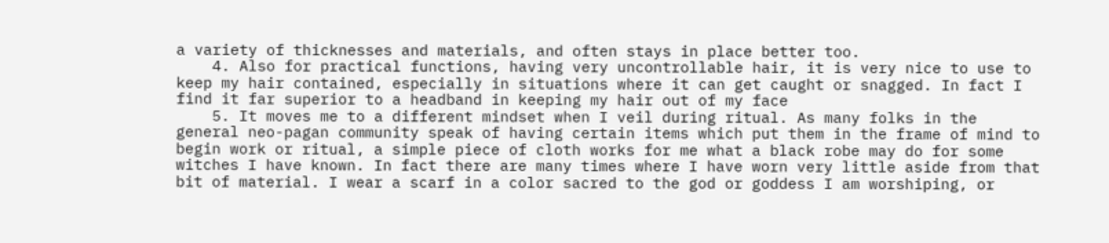a variety of thicknesses and materials, and often stays in place better too.
    4. Also for practical functions, having very uncontrollable hair, it is very nice to use to keep my hair contained, especially in situations where it can get caught or snagged. In fact I find it far superior to a headband in keeping my hair out of my face
    5. It moves me to a different mindset when I veil during ritual. As many folks in the general neo-pagan community speak of having certain items which put them in the frame of mind to begin work or ritual, a simple piece of cloth works for me what a black robe may do for some witches I have known. In fact there are many times where I have worn very little aside from that bit of material. I wear a scarf in a color sacred to the god or goddess I am worshiping, or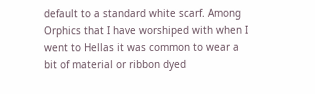default to a standard white scarf. Among Orphics that I have worshiped with when I went to Hellas it was common to wear a bit of material or ribbon dyed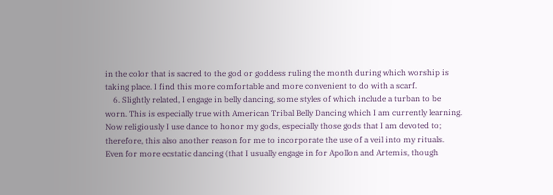in the color that is sacred to the god or goddess ruling the month during which worship is taking place. I find this more comfortable and more convenient to do with a scarf.
    6. Slightly related, I engage in belly dancing, some styles of which include a turban to be worn. This is especially true with American Tribal Belly Dancing which I am currently learning. Now religiously I use dance to honor my gods, especially those gods that I am devoted to; therefore, this also another reason for me to incorporate the use of a veil into my rituals. Even for more ecstatic dancing (that I usually engage in for Apollon and Artemis, though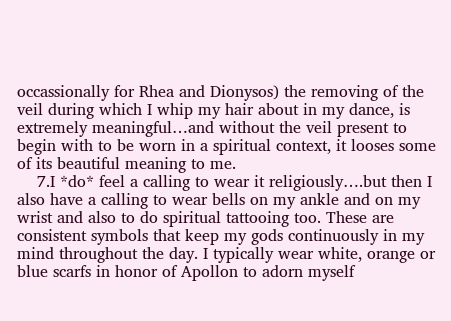occassionally for Rhea and Dionysos) the removing of the veil during which I whip my hair about in my dance, is extremely meaningful…and without the veil present to begin with to be worn in a spiritual context, it looses some of its beautiful meaning to me.
    7.I *do* feel a calling to wear it religiously….but then I also have a calling to wear bells on my ankle and on my wrist and also to do spiritual tattooing too. These are consistent symbols that keep my gods continuously in my mind throughout the day. I typically wear white, orange or blue scarfs in honor of Apollon to adorn myself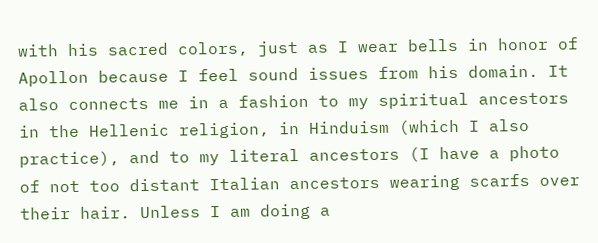with his sacred colors, just as I wear bells in honor of Apollon because I feel sound issues from his domain. It also connects me in a fashion to my spiritual ancestors in the Hellenic religion, in Hinduism (which I also practice), and to my literal ancestors (I have a photo of not too distant Italian ancestors wearing scarfs over their hair. Unless I am doing a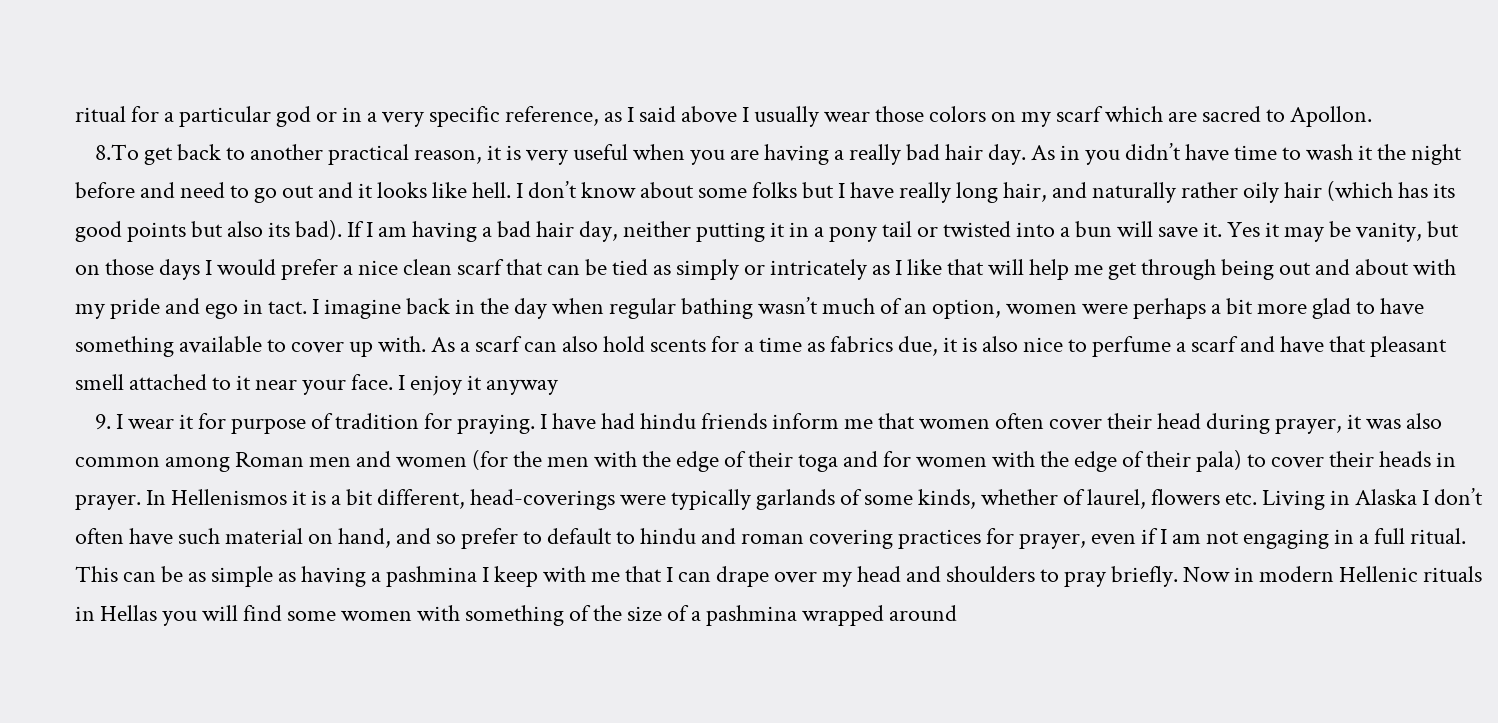ritual for a particular god or in a very specific reference, as I said above I usually wear those colors on my scarf which are sacred to Apollon.
    8.To get back to another practical reason, it is very useful when you are having a really bad hair day. As in you didn’t have time to wash it the night before and need to go out and it looks like hell. I don’t know about some folks but I have really long hair, and naturally rather oily hair (which has its good points but also its bad). If I am having a bad hair day, neither putting it in a pony tail or twisted into a bun will save it. Yes it may be vanity, but on those days I would prefer a nice clean scarf that can be tied as simply or intricately as I like that will help me get through being out and about with my pride and ego in tact. I imagine back in the day when regular bathing wasn’t much of an option, women were perhaps a bit more glad to have something available to cover up with. As a scarf can also hold scents for a time as fabrics due, it is also nice to perfume a scarf and have that pleasant smell attached to it near your face. I enjoy it anyway
    9. I wear it for purpose of tradition for praying. I have had hindu friends inform me that women often cover their head during prayer, it was also common among Roman men and women (for the men with the edge of their toga and for women with the edge of their pala) to cover their heads in prayer. In Hellenismos it is a bit different, head-coverings were typically garlands of some kinds, whether of laurel, flowers etc. Living in Alaska I don’t often have such material on hand, and so prefer to default to hindu and roman covering practices for prayer, even if I am not engaging in a full ritual. This can be as simple as having a pashmina I keep with me that I can drape over my head and shoulders to pray briefly. Now in modern Hellenic rituals in Hellas you will find some women with something of the size of a pashmina wrapped around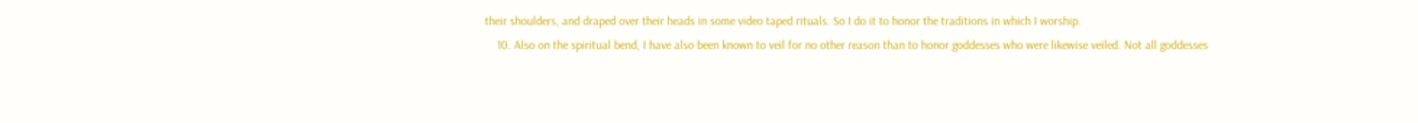their shoulders, and draped over their heads in some video taped rituals. So I do it to honor the traditions in which I worship.
    10. Also on the spiritual bend, I have also been known to veil for no other reason than to honor goddesses who were likewise veiled. Not all goddesses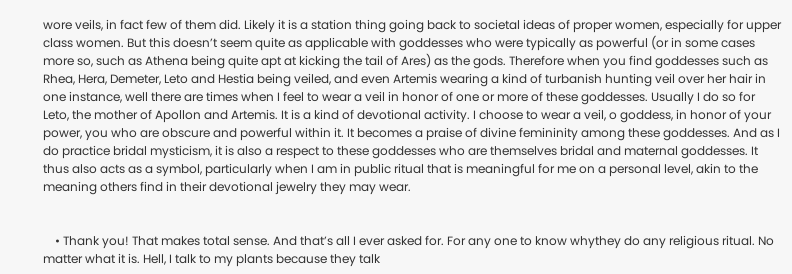wore veils, in fact few of them did. Likely it is a station thing going back to societal ideas of proper women, especially for upper class women. But this doesn’t seem quite as applicable with goddesses who were typically as powerful (or in some cases more so, such as Athena being quite apt at kicking the tail of Ares) as the gods. Therefore when you find goddesses such as Rhea, Hera, Demeter, Leto and Hestia being veiled, and even Artemis wearing a kind of turbanish hunting veil over her hair in one instance, well there are times when I feel to wear a veil in honor of one or more of these goddesses. Usually I do so for Leto, the mother of Apollon and Artemis. It is a kind of devotional activity. I choose to wear a veil, o goddess, in honor of your power, you who are obscure and powerful within it. It becomes a praise of divine femininity among these goddesses. And as I do practice bridal mysticism, it is also a respect to these goddesses who are themselves bridal and maternal goddesses. It thus also acts as a symbol, particularly when I am in public ritual that is meaningful for me on a personal level, akin to the meaning others find in their devotional jewelry they may wear.


    • Thank you! That makes total sense. And that’s all I ever asked for. For any one to know whythey do any religious ritual. No matter what it is. Hell, I talk to my plants because they talk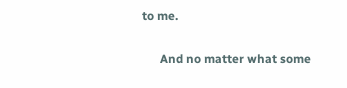to me.

      And no matter what some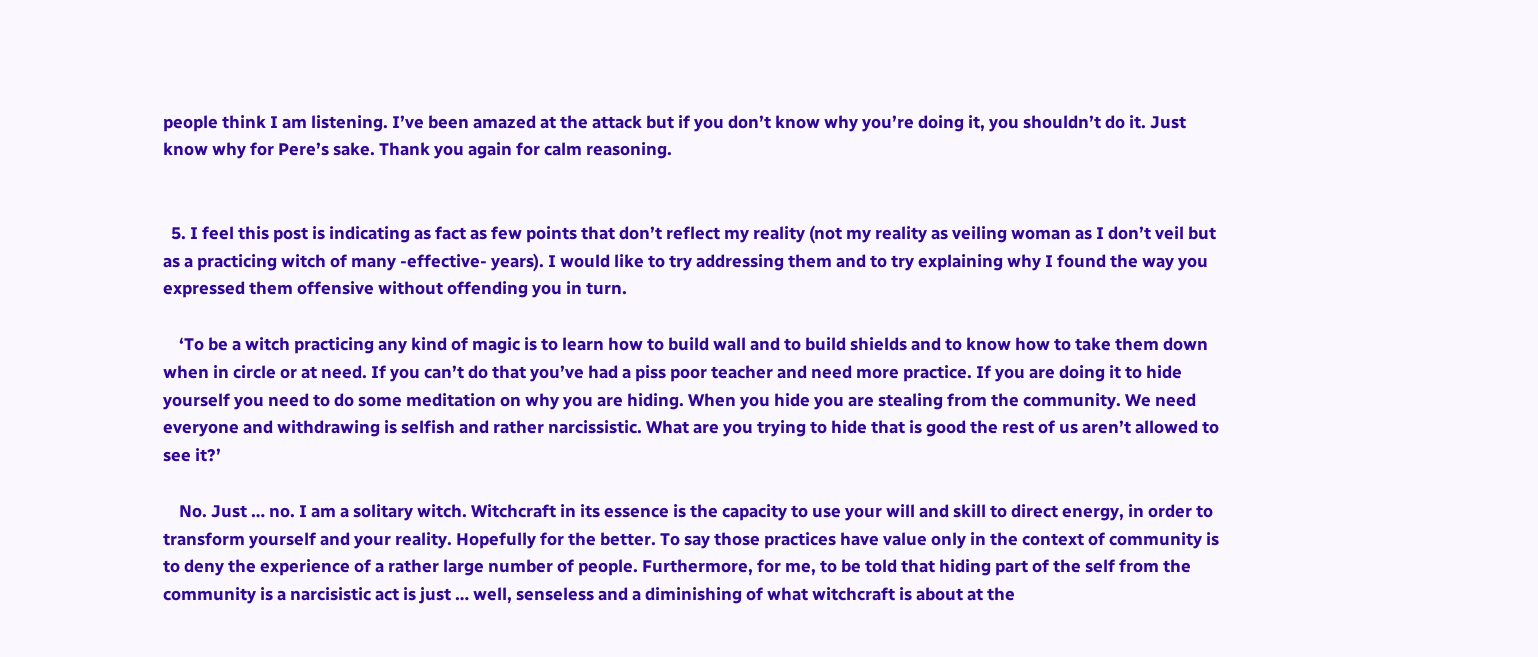people think I am listening. I’ve been amazed at the attack but if you don’t know why you’re doing it, you shouldn’t do it. Just know why for Pere’s sake. Thank you again for calm reasoning.


  5. I feel this post is indicating as fact as few points that don’t reflect my reality (not my reality as veiling woman as I don’t veil but as a practicing witch of many -effective- years). I would like to try addressing them and to try explaining why I found the way you expressed them offensive without offending you in turn.

    ‘To be a witch practicing any kind of magic is to learn how to build wall and to build shields and to know how to take them down when in circle or at need. If you can’t do that you’ve had a piss poor teacher and need more practice. If you are doing it to hide yourself you need to do some meditation on why you are hiding. When you hide you are stealing from the community. We need everyone and withdrawing is selfish and rather narcissistic. What are you trying to hide that is good the rest of us aren’t allowed to see it?’

    No. Just … no. I am a solitary witch. Witchcraft in its essence is the capacity to use your will and skill to direct energy, in order to transform yourself and your reality. Hopefully for the better. To say those practices have value only in the context of community is to deny the experience of a rather large number of people. Furthermore, for me, to be told that hiding part of the self from the community is a narcisistic act is just … well, senseless and a diminishing of what witchcraft is about at the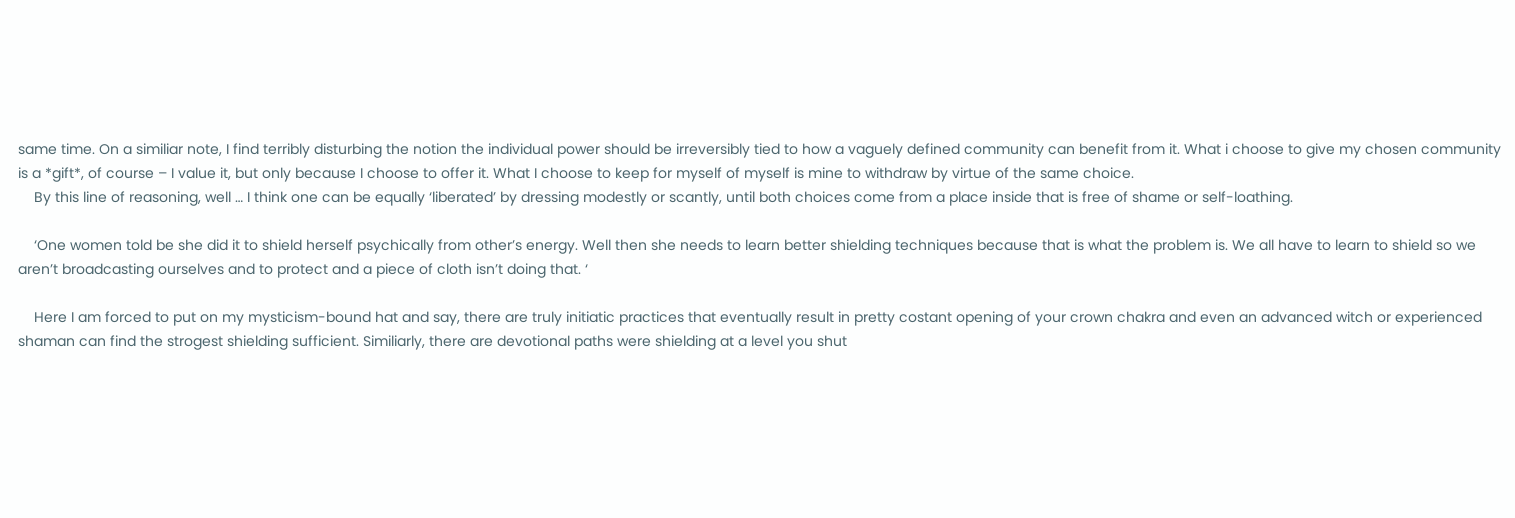same time. On a similiar note, I find terribly disturbing the notion the individual power should be irreversibly tied to how a vaguely defined community can benefit from it. What i choose to give my chosen community is a *gift*, of course – I value it, but only because I choose to offer it. What I choose to keep for myself of myself is mine to withdraw by virtue of the same choice.
    By this line of reasoning, well … I think one can be equally ‘liberated’ by dressing modestly or scantly, until both choices come from a place inside that is free of shame or self-loathing.

    ‘One women told be she did it to shield herself psychically from other’s energy. Well then she needs to learn better shielding techniques because that is what the problem is. We all have to learn to shield so we aren’t broadcasting ourselves and to protect and a piece of cloth isn’t doing that. ‘

    Here I am forced to put on my mysticism-bound hat and say, there are truly initiatic practices that eventually result in pretty costant opening of your crown chakra and even an advanced witch or experienced shaman can find the strogest shielding sufficient. Similiarly, there are devotional paths were shielding at a level you shut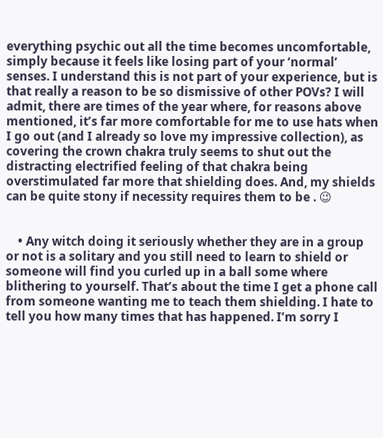everything psychic out all the time becomes uncomfortable, simply because it feels like losing part of your ‘normal’ senses. I understand this is not part of your experience, but is that really a reason to be so dismissive of other POVs? I will admit, there are times of the year where, for reasons above mentioned, it’s far more comfortable for me to use hats when I go out (and I already so love my impressive collection), as covering the crown chakra truly seems to shut out the distracting electrified feeling of that chakra being overstimulated far more that shielding does. And, my shields can be quite stony if necessity requires them to be . 😉


    • Any witch doing it seriously whether they are in a group or not is a solitary and you still need to learn to shield or someone will find you curled up in a ball some where blithering to yourself. That’s about the time I get a phone call from someone wanting me to teach them shielding. I hate to tell you how many times that has happened. I’m sorry I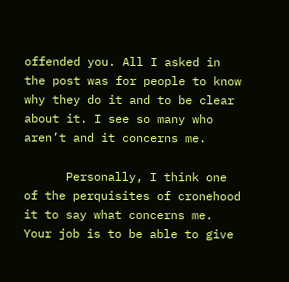offended you. All I asked in the post was for people to know why they do it and to be clear about it. I see so many who aren’t and it concerns me.

      Personally, I think one of the perquisites of cronehood it to say what concerns me. Your job is to be able to give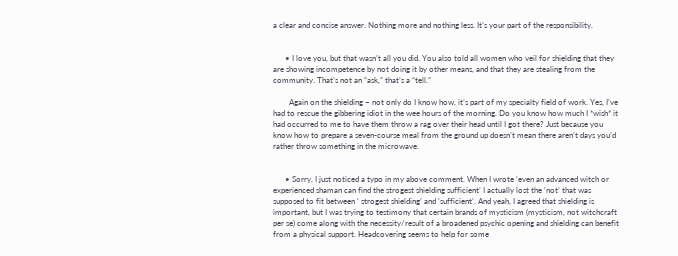a clear and concise answer. Nothing more and nothing less. It’s your part of the responsibility.


      • I love you, but that wasn’t all you did. You also told all women who veil for shielding that they are showing incompetence by not doing it by other means, and that they are stealing from the community. That’s not an “ask,” that’s a “tell.”

        Again on the shielding – not only do I know how, it’s part of my specialty field of work. Yes, I’ve had to rescue the gibbering idiot in the wee hours of the morning. Do you know how much I *wish* it had occurred to me to have them throw a rag over their head until I got there? Just because you know how to prepare a seven-course meal from the ground up doesn’t mean there aren’t days you’d rather throw something in the microwave.


      • Sorry, I just noticed a typo in my above comment. When I wrote ‘even an advanced witch or experienced shaman can find the strogest shielding sufficient’ I actually lost the ‘not’ that was supposed to fit between ‘ strogest shielding’ and ‘sufficient’. And yeah, I agreed that shielding is important, but I was trying to testimony that certain brands of mysticism (mysticism, not witchcraft per se) come along with the necessity/result of a broadened psychic opening and shielding can benefit from a physical support. Headcovering seems to help for some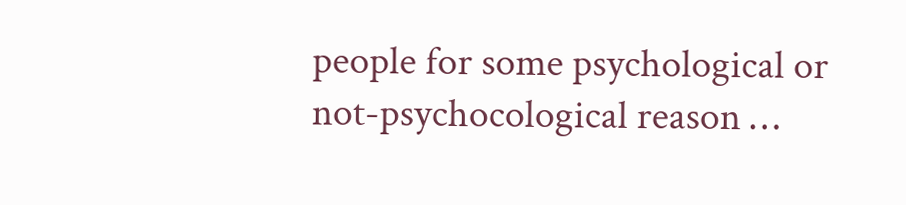people for some psychological or not-psychocological reason …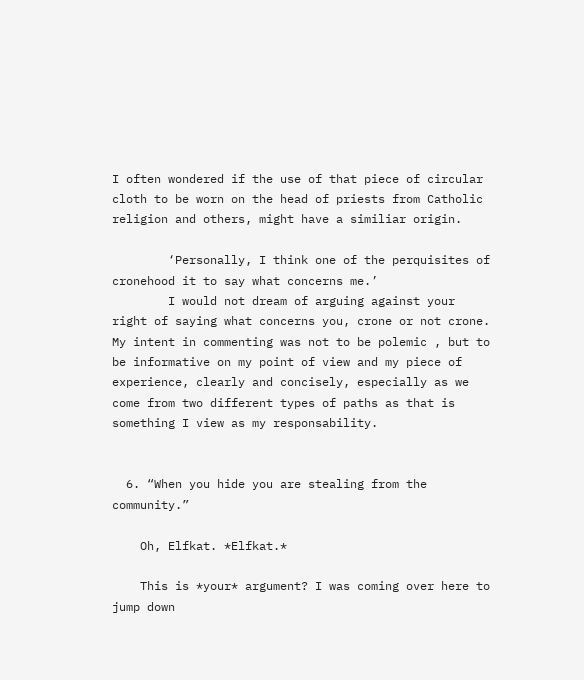I often wondered if the use of that piece of circular cloth to be worn on the head of priests from Catholic religion and others, might have a similiar origin.

        ‘Personally, I think one of the perquisites of cronehood it to say what concerns me.’
        I would not dream of arguing against your right of saying what concerns you, crone or not crone. My intent in commenting was not to be polemic , but to be informative on my point of view and my piece of experience, clearly and concisely, especially as we come from two different types of paths as that is something I view as my responsability.


  6. “When you hide you are stealing from the community.”

    Oh, Elfkat. *Elfkat.*

    This is *your* argument? I was coming over here to jump down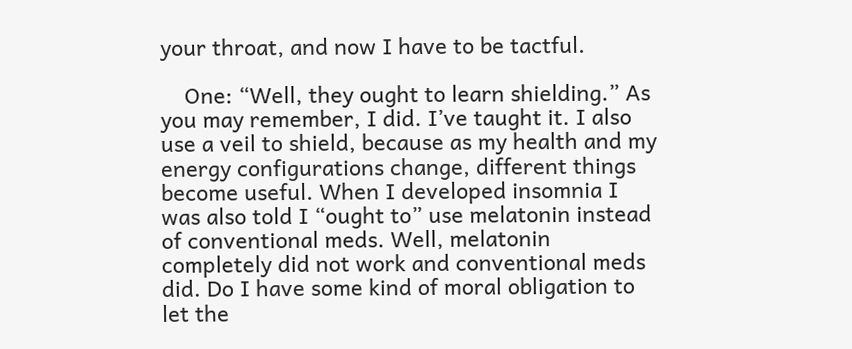your throat, and now I have to be tactful.

    One: “Well, they ought to learn shielding.” As you may remember, I did. I’ve taught it. I also use a veil to shield, because as my health and my energy configurations change, different things become useful. When I developed insomnia I was also told I “ought to” use melatonin instead of conventional meds. Well, melatonin completely did not work and conventional meds did. Do I have some kind of moral obligation to let the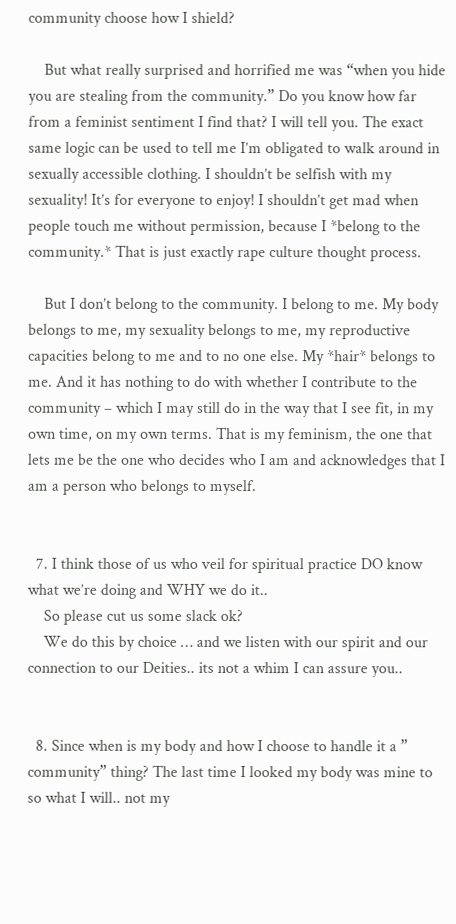community choose how I shield?

    But what really surprised and horrified me was “when you hide you are stealing from the community.” Do you know how far from a feminist sentiment I find that? I will tell you. The exact same logic can be used to tell me I’m obligated to walk around in sexually accessible clothing. I shouldn’t be selfish with my sexuality! It’s for everyone to enjoy! I shouldn’t get mad when people touch me without permission, because I *belong to the community.* That is just exactly rape culture thought process.

    But I don’t belong to the community. I belong to me. My body belongs to me, my sexuality belongs to me, my reproductive capacities belong to me and to no one else. My *hair* belongs to me. And it has nothing to do with whether I contribute to the community – which I may still do in the way that I see fit, in my own time, on my own terms. That is my feminism, the one that lets me be the one who decides who I am and acknowledges that I am a person who belongs to myself.


  7. I think those of us who veil for spiritual practice DO know what we’re doing and WHY we do it..
    So please cut us some slack ok?
    We do this by choice … and we listen with our spirit and our connection to our Deities.. its not a whim I can assure you..


  8. Since when is my body and how I choose to handle it a ” community” thing? The last time I looked my body was mine to so what I will.. not my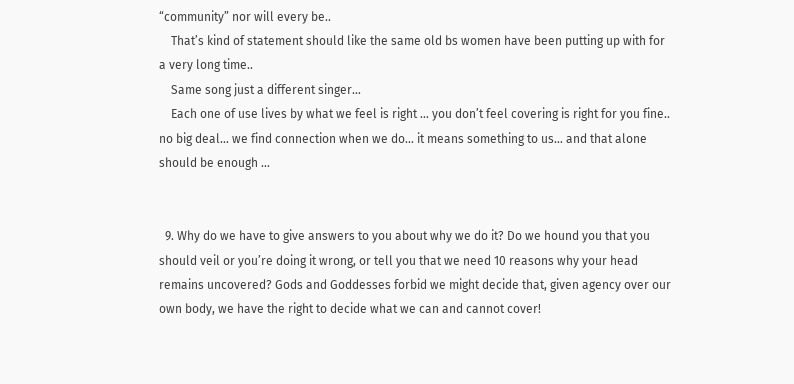“community” nor will every be..
    That’s kind of statement should like the same old bs women have been putting up with for a very long time..
    Same song just a different singer…
    Each one of use lives by what we feel is right … you don’t feel covering is right for you fine.. no big deal… we find connection when we do… it means something to us… and that alone should be enough …


  9. Why do we have to give answers to you about why we do it? Do we hound you that you should veil or you’re doing it wrong, or tell you that we need 10 reasons why your head remains uncovered? Gods and Goddesses forbid we might decide that, given agency over our own body, we have the right to decide what we can and cannot cover!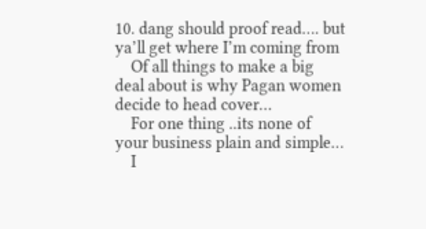10. dang should proof read…. but ya’ll get where I’m coming from
    Of all things to make a big deal about is why Pagan women decide to head cover…
    For one thing ..its none of your business plain and simple…
    I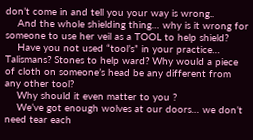don’t come in and tell you your way is wrong..
    And the whole shielding thing… why is it wrong for someone to use her veil as a TOOL to help shield?
    Have you not used “tool’s” in your practice… Talismans? Stones to help ward? Why would a piece of cloth on someone’s head be any different from any other tool?
    Why should it even matter to you ?
    We’ve got enough wolves at our doors… we don’t need tear each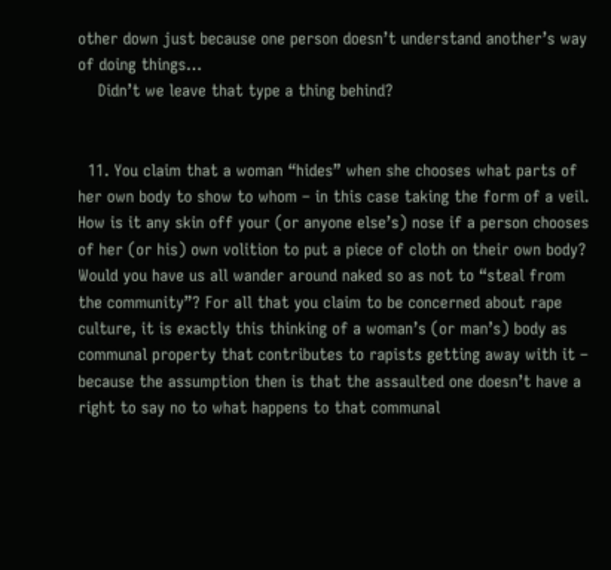other down just because one person doesn’t understand another’s way of doing things…
    Didn’t we leave that type a thing behind?


  11. You claim that a woman “hides” when she chooses what parts of her own body to show to whom – in this case taking the form of a veil. How is it any skin off your (or anyone else’s) nose if a person chooses of her (or his) own volition to put a piece of cloth on their own body? Would you have us all wander around naked so as not to “steal from the community”? For all that you claim to be concerned about rape culture, it is exactly this thinking of a woman’s (or man’s) body as communal property that contributes to rapists getting away with it – because the assumption then is that the assaulted one doesn’t have a right to say no to what happens to that communal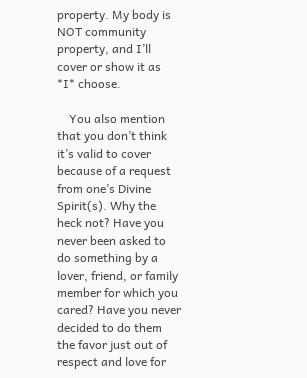property. My body is NOT community property, and I’ll cover or show it as *I* choose.

    You also mention that you don’t think it’s valid to cover because of a request from one’s Divine Spirit(s). Why the heck not? Have you never been asked to do something by a lover, friend, or family member for which you cared? Have you never decided to do them the favor just out of respect and love for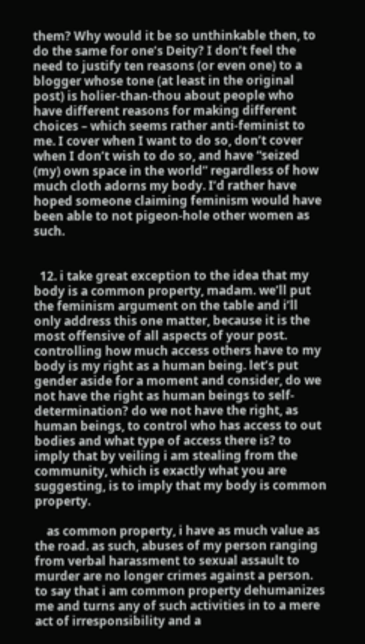them? Why would it be so unthinkable then, to do the same for one’s Deity? I don’t feel the need to justify ten reasons (or even one) to a blogger whose tone (at least in the original post) is holier-than-thou about people who have different reasons for making different choices – which seems rather anti-feminist to me. I cover when I want to do so, don’t cover when I don’t wish to do so, and have “seized (my) own space in the world” regardless of how much cloth adorns my body. I’d rather have hoped someone claiming feminism would have been able to not pigeon-hole other women as such.


  12. i take great exception to the idea that my body is a common property, madam. we’ll put the feminism argument on the table and i’ll only address this one matter, because it is the most offensive of all aspects of your post. controlling how much access others have to my body is my right as a human being. let’s put gender aside for a moment and consider, do we not have the right as human beings to self-determination? do we not have the right, as human beings, to control who has access to out bodies and what type of access there is? to imply that by veiling i am stealing from the community, which is exactly what you are suggesting, is to imply that my body is common property.

    as common property, i have as much value as the road. as such, abuses of my person ranging from verbal harassment to sexual assault to murder are no longer crimes against a person. to say that i am common property dehumanizes me and turns any of such activities in to a mere act of irresponsibility and a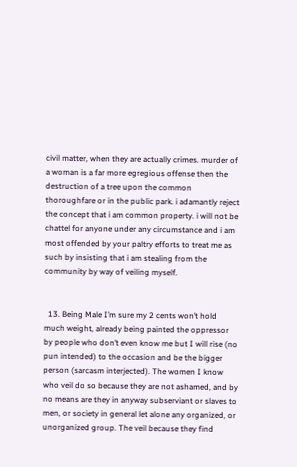civil matter, when they are actually crimes. murder of a woman is a far more egregious offense then the destruction of a tree upon the common thoroughfare or in the public park. i adamantly reject the concept that i am common property. i will not be chattel for anyone under any circumstance and i am most offended by your paltry efforts to treat me as such by insisting that i am stealing from the community by way of veiling myself.


  13. Being Male I’m sure my 2 cents won’t hold much weight, already being painted the oppressor by people who don’t even know me but I will rise (no pun intended) to the occasion and be the bigger person (sarcasm interjected). The women I know who veil do so because they are not ashamed, and by no means are they in anyway subserviant or slaves to men, or society in general let alone any organized, or unorganized group. The veil because they find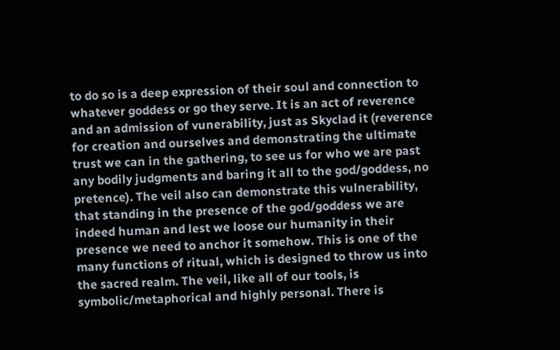to do so is a deep expression of their soul and connection to whatever goddess or go they serve. It is an act of reverence and an admission of vunerability, just as Skyclad it (reverence for creation and ourselves and demonstrating the ultimate trust we can in the gathering, to see us for who we are past any bodily judgments and baring it all to the god/goddess, no pretence). The veil also can demonstrate this vulnerability, that standing in the presence of the god/goddess we are indeed human and lest we loose our humanity in their presence we need to anchor it somehow. This is one of the many functions of ritual, which is designed to throw us into the sacred realm. The veil, like all of our tools, is symbolic/metaphorical and highly personal. There is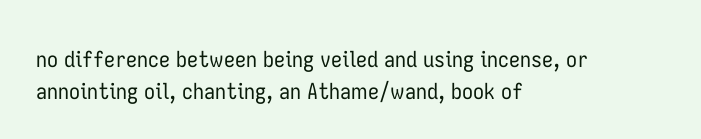no difference between being veiled and using incense, or annointing oil, chanting, an Athame/wand, book of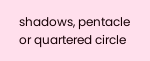shadows, pentacle or quartered circle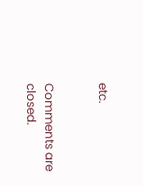etc.


Comments are closed.